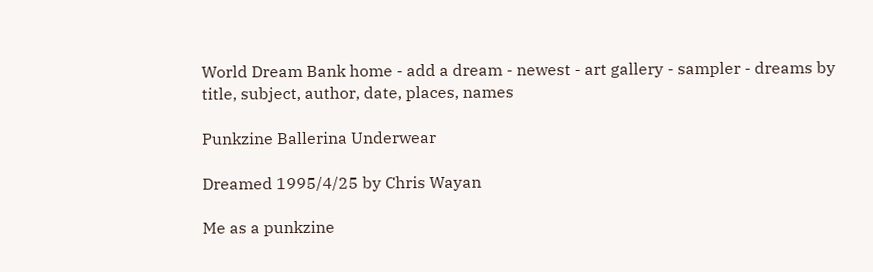World Dream Bank home - add a dream - newest - art gallery - sampler - dreams by title, subject, author, date, places, names

Punkzine Ballerina Underwear

Dreamed 1995/4/25 by Chris Wayan

Me as a punkzine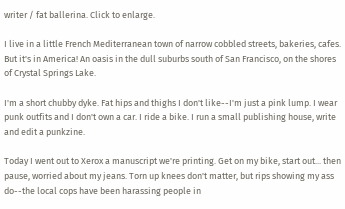writer / fat ballerina. Click to enlarge.

I live in a little French Mediterranean town of narrow cobbled streets, bakeries, cafes. But it's in America! An oasis in the dull suburbs south of San Francisco, on the shores of Crystal Springs Lake.

I'm a short chubby dyke. Fat hips and thighs I don't like--I'm just a pink lump. I wear punk outfits and I don't own a car. I ride a bike. I run a small publishing house, write and edit a punkzine.

Today I went out to Xerox a manuscript we're printing. Get on my bike, start out... then pause, worried about my jeans. Torn up knees don't matter, but rips showing my ass do--the local cops have been harassing people in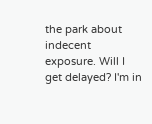the park about indecent exposure. Will I get delayed? I'm in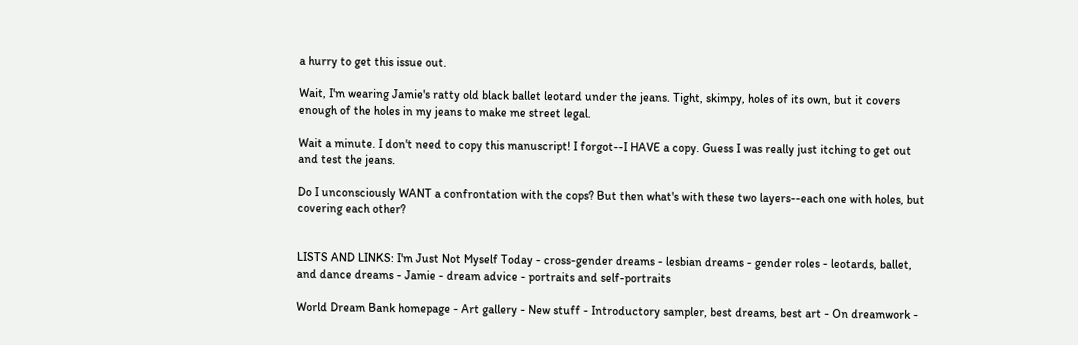a hurry to get this issue out.

Wait, I'm wearing Jamie's ratty old black ballet leotard under the jeans. Tight, skimpy, holes of its own, but it covers enough of the holes in my jeans to make me street legal.

Wait a minute. I don't need to copy this manuscript! I forgot--I HAVE a copy. Guess I was really just itching to get out and test the jeans.

Do I unconsciously WANT a confrontation with the cops? But then what's with these two layers--each one with holes, but covering each other?


LISTS AND LINKS: I'm Just Not Myself Today - cross-gender dreams - lesbian dreams - gender roles - leotards, ballet, and dance dreams - Jamie - dream advice - portraits and self-portraits

World Dream Bank homepage - Art gallery - New stuff - Introductory sampler, best dreams, best art - On dreamwork -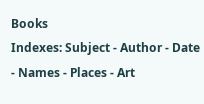Books
Indexes: Subject - Author - Date - Names - Places - Art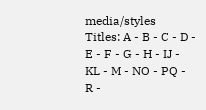media/styles
Titles: A - B - C - D - E - F - G - H - IJ - KL - M - NO - PQ - R -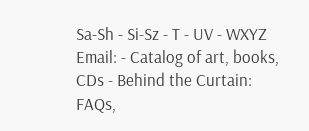Sa-Sh - Si-Sz - T - UV - WXYZ
Email: - Catalog of art, books, CDs - Behind the Curtain: FAQs,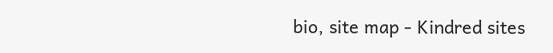bio, site map - Kindred sites